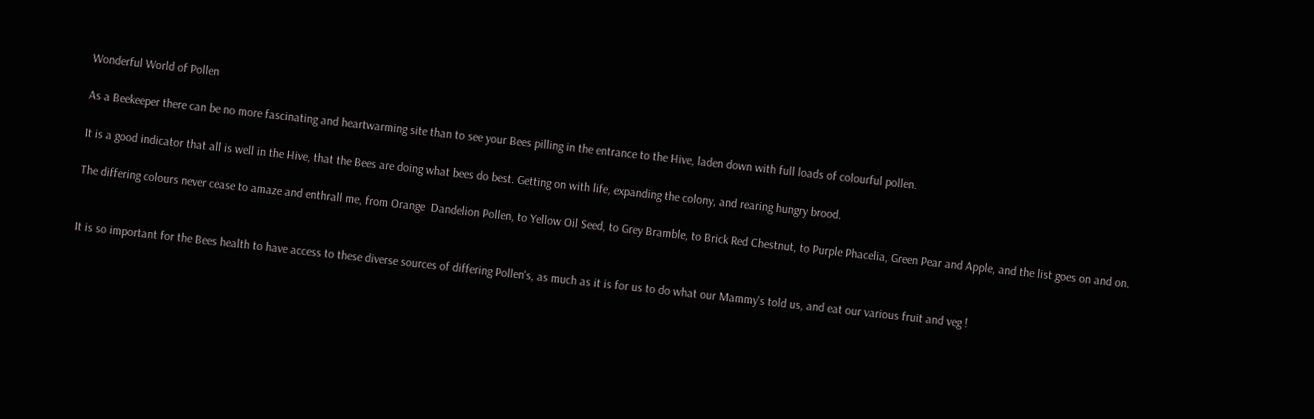Wonderful World of Pollen

As a Beekeeper there can be no more fascinating and heartwarming site than to see your Bees pilling in the entrance to the Hive, laden down with full loads of colourful pollen.

It is a good indicator that all is well in the Hive, that the Bees are doing what bees do best. Getting on with life, expanding the colony, and rearing hungry brood.

The differing colours never cease to amaze and enthrall me, from Orange  Dandelion Pollen, to Yellow Oil Seed, to Grey Bramble, to Brick Red Chestnut, to Purple Phacelia, Green Pear and Apple, and the list goes on and on.


It is so important for the Bees health to have access to these diverse sources of differing Pollen's, as much as it is for us to do what our Mammy's told us, and eat our various fruit and veg !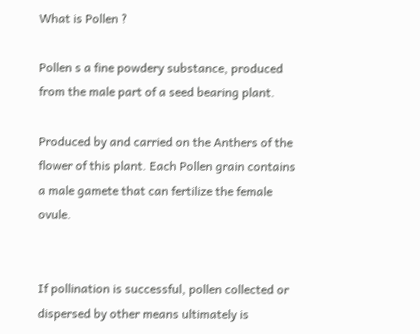What is Pollen ?

Pollen s a fine powdery substance, produced from the male part of a seed bearing plant.

Produced by and carried on the Anthers of the flower of this plant. Each Pollen grain contains a male gamete that can fertilize the female ovule.


If pollination is successful, pollen collected or dispersed by other means ultimately is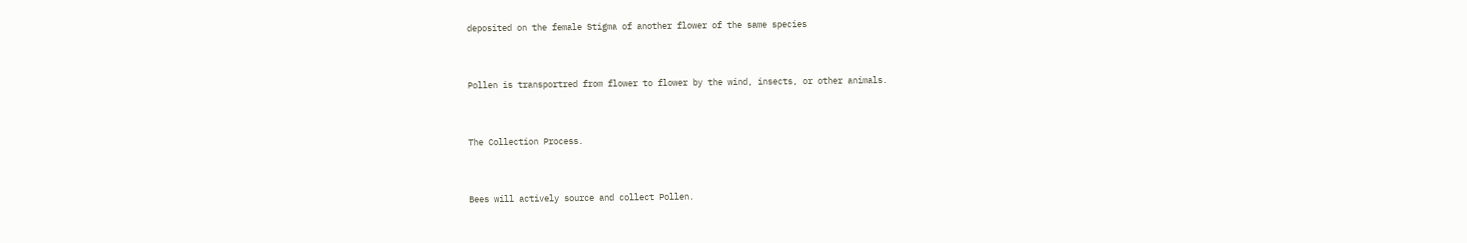deposited on the female Stigma of another flower of the same species


Pollen is transportred from flower to flower by the wind, insects, or other animals.


The Collection Process.


Bees will actively source and collect Pollen.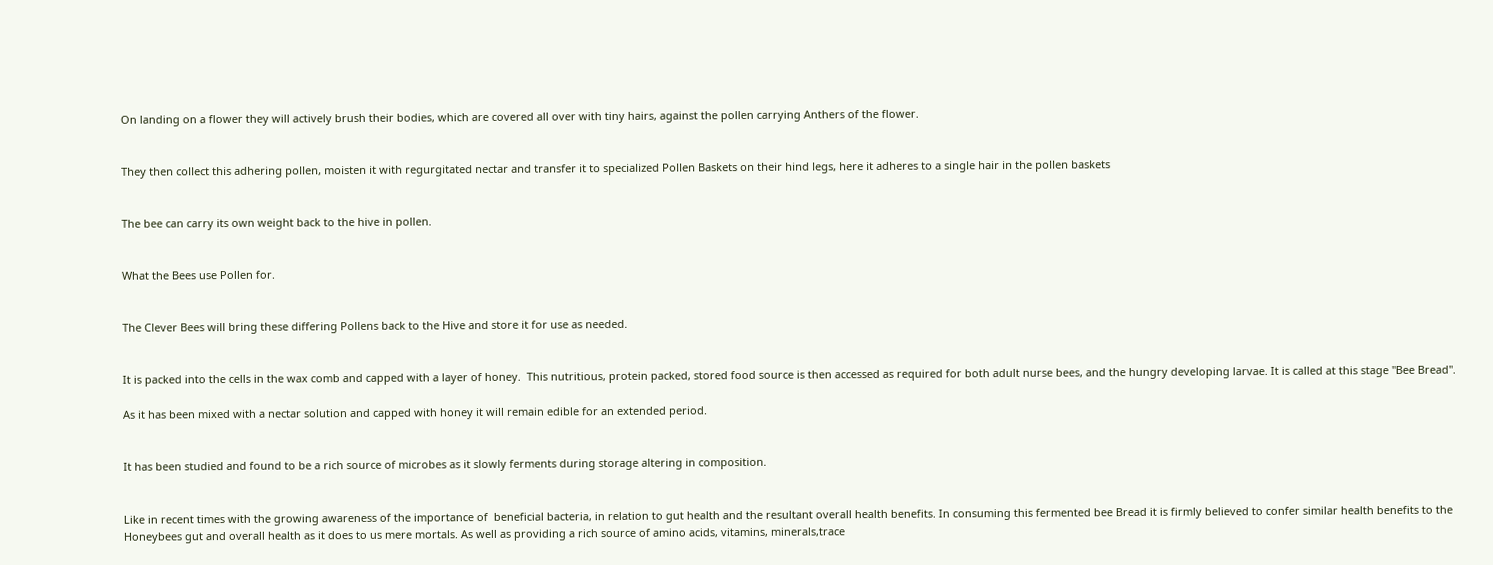On landing on a flower they will actively brush their bodies, which are covered all over with tiny hairs, against the pollen carrying Anthers of the flower.


They then collect this adhering pollen, moisten it with regurgitated nectar and transfer it to specialized Pollen Baskets on their hind legs, here it adheres to a single hair in the pollen baskets


The bee can carry its own weight back to the hive in pollen.


What the Bees use Pollen for.


The Clever Bees will bring these differing Pollens back to the Hive and store it for use as needed.


It is packed into the cells in the wax comb and capped with a layer of honey.  This nutritious, protein packed, stored food source is then accessed as required for both adult nurse bees, and the hungry developing larvae. It is called at this stage "Bee Bread".

As it has been mixed with a nectar solution and capped with honey it will remain edible for an extended period.


It has been studied and found to be a rich source of microbes as it slowly ferments during storage altering in composition.


Like in recent times with the growing awareness of the importance of  beneficial bacteria, in relation to gut health and the resultant overall health benefits. In consuming this fermented bee Bread it is firmly believed to confer similar health benefits to the Honeybees gut and overall health as it does to us mere mortals. As well as providing a rich source of amino acids, vitamins, minerals,trace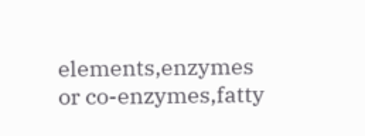elements,enzymes or co-enzymes,fatty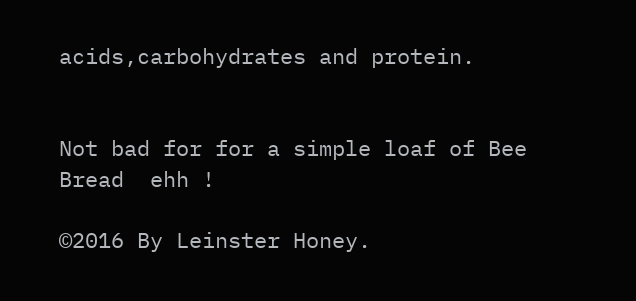acids,carbohydrates and protein.


Not bad for for a simple loaf of Bee Bread  ehh !

©2016 By Leinster Honey.